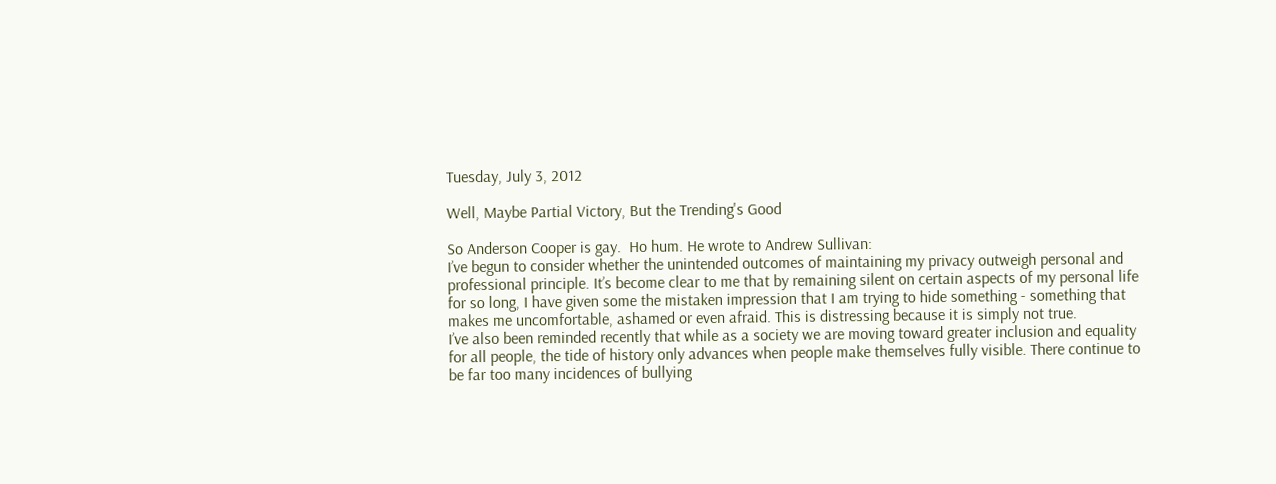Tuesday, July 3, 2012

Well, Maybe Partial Victory, But the Trending's Good

So Anderson Cooper is gay.  Ho hum. He wrote to Andrew Sullivan:
I’ve begun to consider whether the unintended outcomes of maintaining my privacy outweigh personal and professional principle. It’s become clear to me that by remaining silent on certain aspects of my personal life for so long, I have given some the mistaken impression that I am trying to hide something - something that makes me uncomfortable, ashamed or even afraid. This is distressing because it is simply not true.
I’ve also been reminded recently that while as a society we are moving toward greater inclusion and equality for all people, the tide of history only advances when people make themselves fully visible. There continue to be far too many incidences of bullying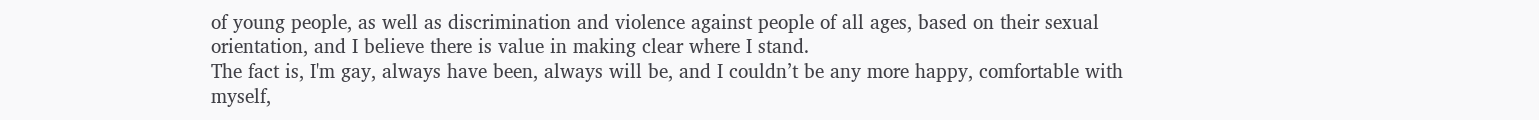of young people, as well as discrimination and violence against people of all ages, based on their sexual orientation, and I believe there is value in making clear where I stand.
The fact is, I'm gay, always have been, always will be, and I couldn’t be any more happy, comfortable with myself,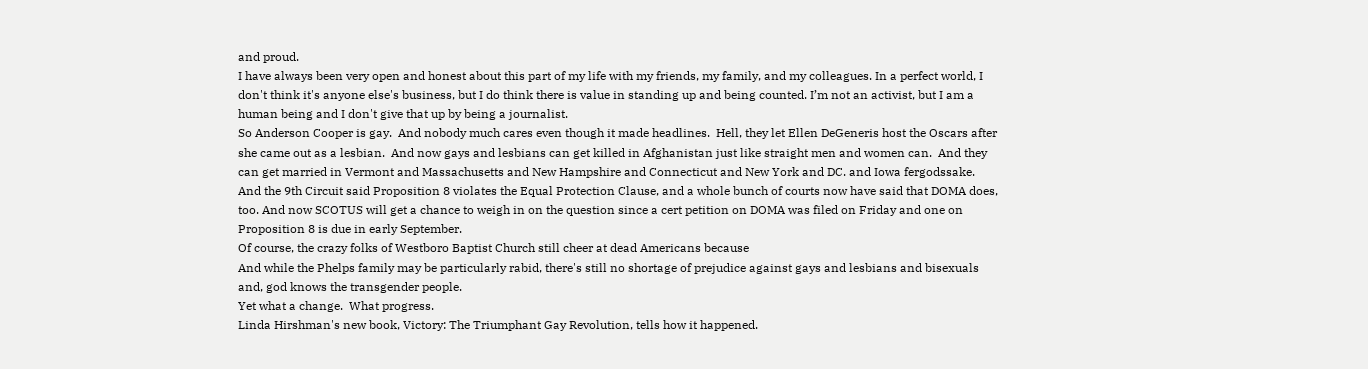and proud.
I have always been very open and honest about this part of my life with my friends, my family, and my colleagues. In a perfect world, I don't think it's anyone else's business, but I do think there is value in standing up and being counted. I’m not an activist, but I am a human being and I don't give that up by being a journalist.
So Anderson Cooper is gay.  And nobody much cares even though it made headlines.  Hell, they let Ellen DeGeneris host the Oscars after she came out as a lesbian.  And now gays and lesbians can get killed in Afghanistan just like straight men and women can.  And they can get married in Vermont and Massachusetts and New Hampshire and Connecticut and New York and DC. and Iowa fergodssake.  And the 9th Circuit said Proposition 8 violates the Equal Protection Clause, and a whole bunch of courts now have said that DOMA does, too. And now SCOTUS will get a chance to weigh in on the question since a cert petition on DOMA was filed on Friday and one on Proposition 8 is due in early September.
Of course, the crazy folks of Westboro Baptist Church still cheer at dead Americans because
And while the Phelps family may be particularly rabid, there's still no shortage of prejudice against gays and lesbians and bisexuals and, god knows the transgender people.
Yet what a change.  What progress.
Linda Hirshman's new book, Victory: The Triumphant Gay Revolution, tells how it happened.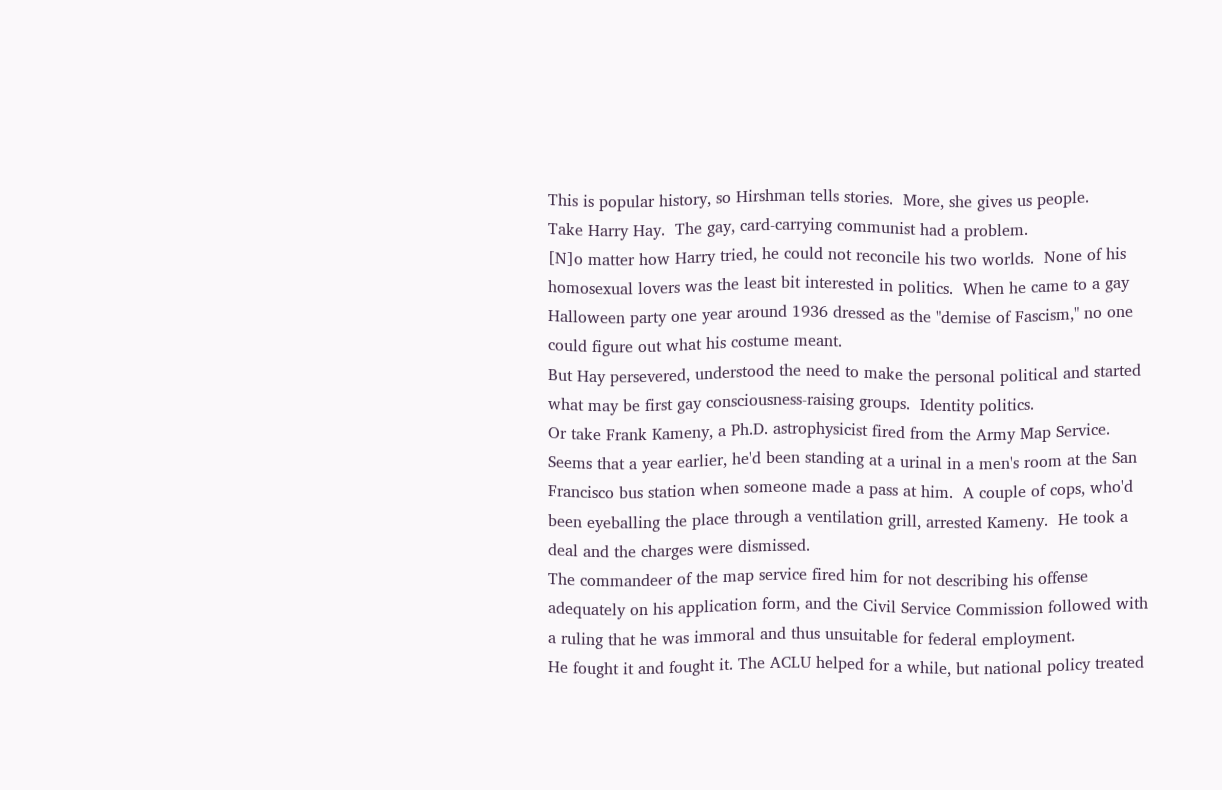This is popular history, so Hirshman tells stories.  More, she gives us people.
Take Harry Hay.  The gay, card-carrying communist had a problem.
[N]o matter how Harry tried, he could not reconcile his two worlds.  None of his homosexual lovers was the least bit interested in politics.  When he came to a gay Halloween party one year around 1936 dressed as the "demise of Fascism," no one could figure out what his costume meant.
But Hay persevered, understood the need to make the personal political and started what may be first gay consciousness-raising groups.  Identity politics.
Or take Frank Kameny, a Ph.D. astrophysicist fired from the Army Map Service.  Seems that a year earlier, he'd been standing at a urinal in a men's room at the San Francisco bus station when someone made a pass at him.  A couple of cops, who'd been eyeballing the place through a ventilation grill, arrested Kameny.  He took a deal and the charges were dismissed.
The commandeer of the map service fired him for not describing his offense adequately on his application form, and the Civil Service Commission followed with a ruling that he was immoral and thus unsuitable for federal employment.
He fought it and fought it. The ACLU helped for a while, but national policy treated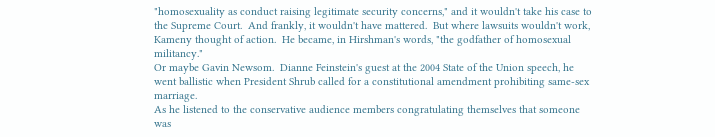"homosexuality as conduct raising legitimate security concerns," and it wouldn't take his case to the Supreme Court.  And frankly, it wouldn't have mattered.  But where lawsuits wouldn't work, Kameny thought of action.  He became, in Hirshman's words, "the godfather of homosexual militancy."
Or maybe Gavin Newsom.  Dianne Feinstein's guest at the 2004 State of the Union speech, he went ballistic when President Shrub called for a constitutional amendment prohibiting same-sex marriage.
As he listened to the conservative audience members congratulating themselves that someone was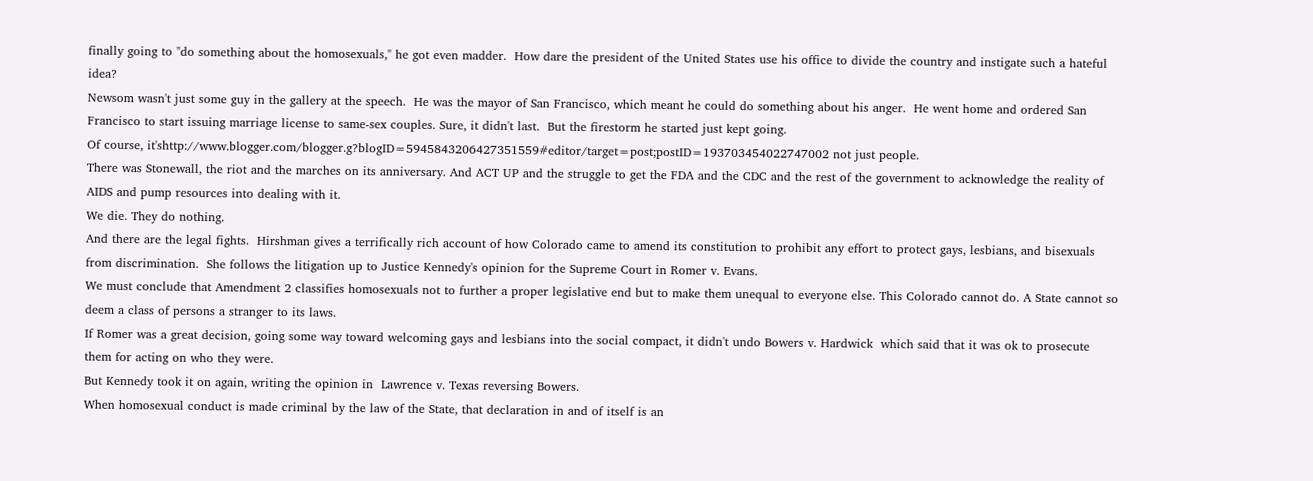finally going to "do something about the homosexuals," he got even madder.  How dare the president of the United States use his office to divide the country and instigate such a hateful idea?
Newsom wasn't just some guy in the gallery at the speech.  He was the mayor of San Francisco, which meant he could do something about his anger.  He went home and ordered San Francisco to start issuing marriage license to same-sex couples. Sure, it didn't last.  But the firestorm he started just kept going.
Of course, it'shttp://www.blogger.com/blogger.g?blogID=5945843206427351559#editor/target=post;postID=193703454022747002 not just people.
There was Stonewall, the riot and the marches on its anniversary. And ACT UP and the struggle to get the FDA and the CDC and the rest of the government to acknowledge the reality of AIDS and pump resources into dealing with it.
We die. They do nothing.
And there are the legal fights.  Hirshman gives a terrifically rich account of how Colorado came to amend its constitution to prohibit any effort to protect gays, lesbians, and bisexuals from discrimination.  She follows the litigation up to Justice Kennedy's opinion for the Supreme Court in Romer v. Evans.
We must conclude that Amendment 2 classifies homosexuals not to further a proper legislative end but to make them unequal to everyone else. This Colorado cannot do. A State cannot so deem a class of persons a stranger to its laws.
If Romer was a great decision, going some way toward welcoming gays and lesbians into the social compact, it didn't undo Bowers v. Hardwick  which said that it was ok to prosecute them for acting on who they were.
But Kennedy took it on again, writing the opinion in  Lawrence v. Texas reversing Bowers.
When homosexual conduct is made criminal by the law of the State, that declaration in and of itself is an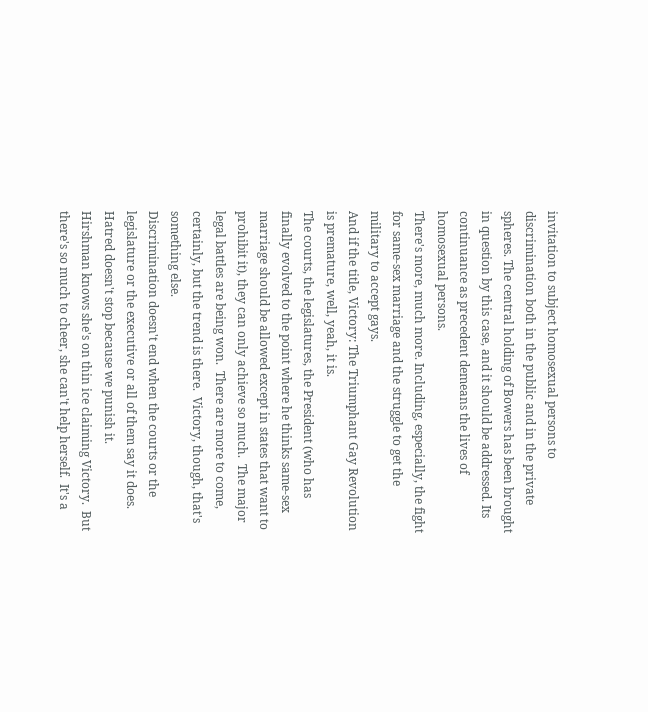invitation to subject homosexual persons to discrimination both in the public and in the private spheres. The central holding of Bowers has been brought in question by this case, and it should be addressed. Its continuance as precedent demeans the lives of homosexual persons.
There's more, much more. Including, especially, the fight for same-sex marriage and the struggle to get the military to accept gays.
And if the title, Victory: The Triumphant Gay Revolution is premature, well, yeah, it is.
The courts, the legislatures, the President (who has finally evolved to the point where he thinks same-sex marriage should be allowed except in states that want to prohibit it), they can only achieve so much.  The major legal battles are being won.  There are more to come, certainly, but the trend is there.  Victory, though, that's something else.
Discrimination doesn't end when the courts or the legislature or the executive or all of them say it does.  Hatred doesn't stop because we punish it.
Hirshman knows she's on thin ice claiming Victory.  But there's so much to cheer, she can't help herself.  It's a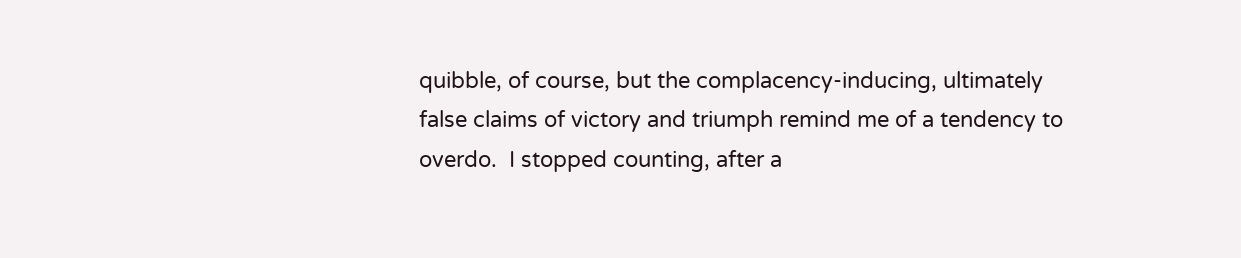quibble, of course, but the complacency-inducing, ultimately false claims of victory and triumph remind me of a tendency to overdo.  I stopped counting, after a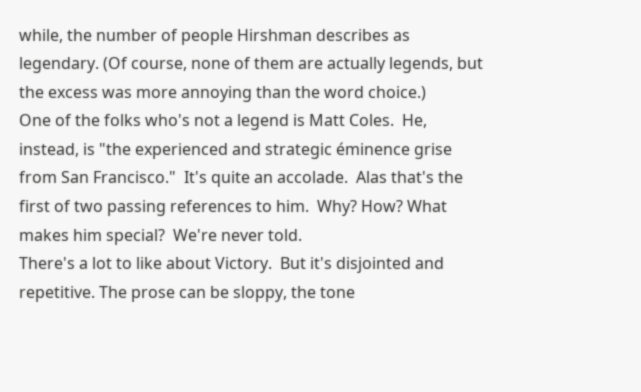while, the number of people Hirshman describes as legendary. (Of course, none of them are actually legends, but the excess was more annoying than the word choice.)
One of the folks who's not a legend is Matt Coles.  He, instead, is "the experienced and strategic éminence grise from San Francisco."  It's quite an accolade.  Alas that's the first of two passing references to him.  Why? How? What makes him special?  We're never told.
There's a lot to like about Victory.  But it's disjointed and repetitive. The prose can be sloppy, the tone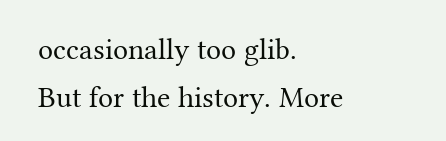occasionally too glib.
But for the history. More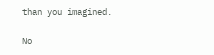than you imagined.

No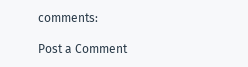comments:

Post a Comment